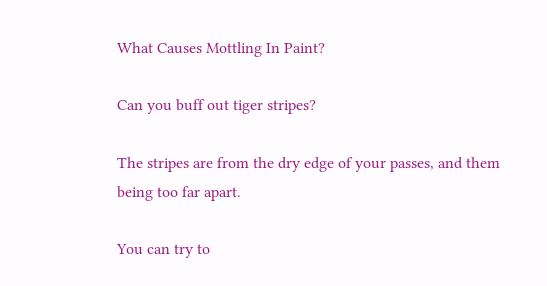What Causes Mottling In Paint?

Can you buff out tiger stripes?

The stripes are from the dry edge of your passes, and them being too far apart.

You can try to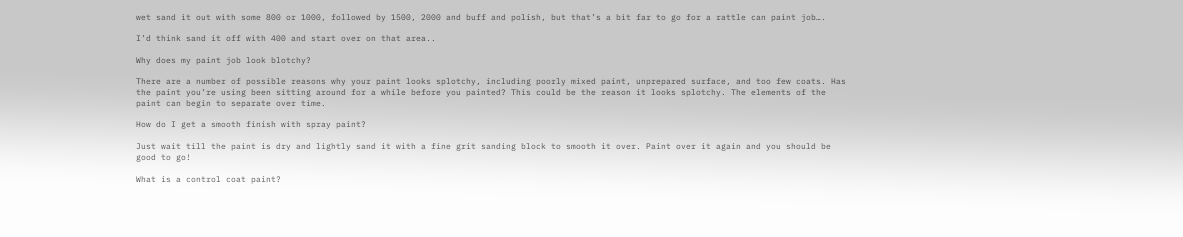wet sand it out with some 800 or 1000, followed by 1500, 2000 and buff and polish, but that’s a bit far to go for a rattle can paint job….

I’d think sand it off with 400 and start over on that area..

Why does my paint job look blotchy?

There are a number of possible reasons why your paint looks splotchy, including poorly mixed paint, unprepared surface, and too few coats. Has the paint you’re using been sitting around for a while before you painted? This could be the reason it looks splotchy. The elements of the paint can begin to separate over time.

How do I get a smooth finish with spray paint?

Just wait till the paint is dry and lightly sand it with a fine grit sanding block to smooth it over. Paint over it again and you should be good to go!

What is a control coat paint?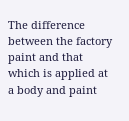The difference between the factory paint and that which is applied at a body and paint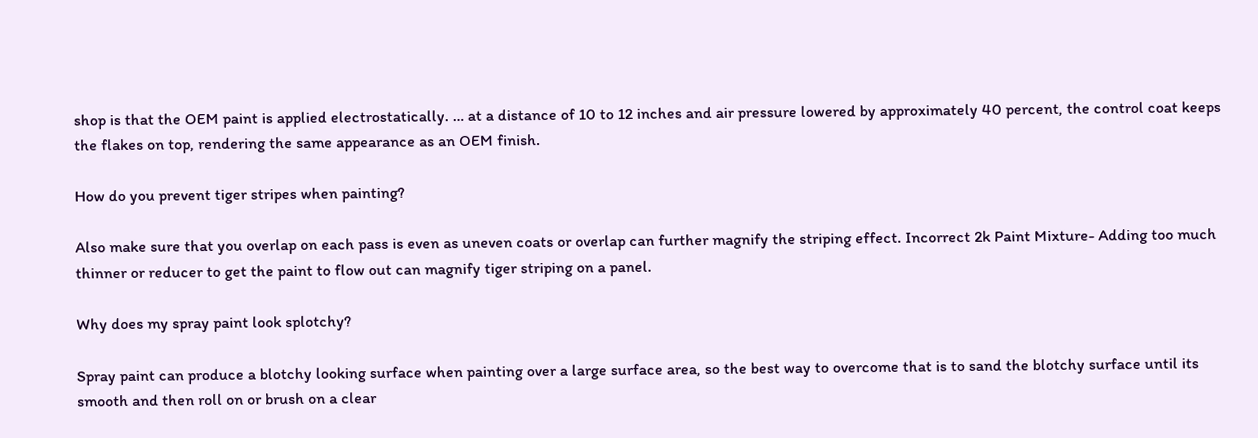shop is that the OEM paint is applied electrostatically. … at a distance of 10 to 12 inches and air pressure lowered by approximately 40 percent, the control coat keeps the flakes on top, rendering the same appearance as an OEM finish.

How do you prevent tiger stripes when painting?

Also make sure that you overlap on each pass is even as uneven coats or overlap can further magnify the striping effect. Incorrect 2k Paint Mixture- Adding too much thinner or reducer to get the paint to flow out can magnify tiger striping on a panel.

Why does my spray paint look splotchy?

Spray paint can produce a blotchy looking surface when painting over a large surface area, so the best way to overcome that is to sand the blotchy surface until its smooth and then roll on or brush on a clear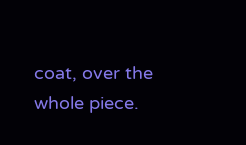coat, over the whole piece.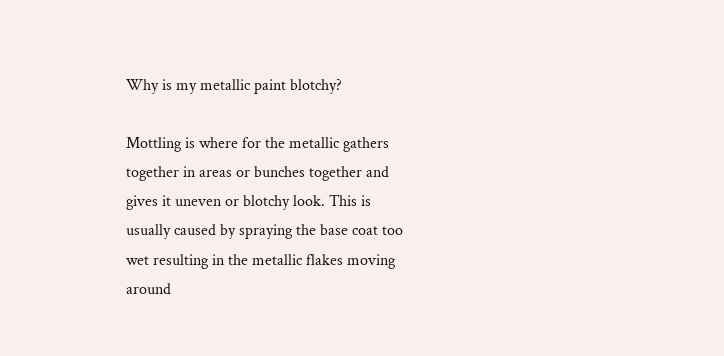Why is my metallic paint blotchy?

Mottling is where for the metallic gathers together in areas or bunches together and gives it uneven or blotchy look. This is usually caused by spraying the base coat too wet resulting in the metallic flakes moving around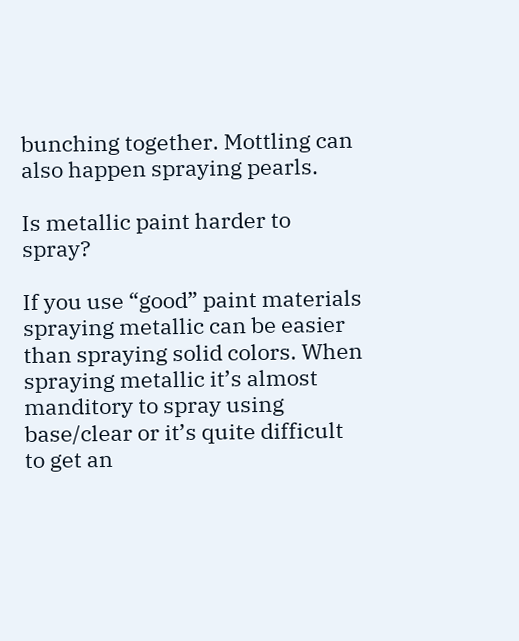bunching together. Mottling can also happen spraying pearls.

Is metallic paint harder to spray?

If you use “good” paint materials spraying metallic can be easier than spraying solid colors. When spraying metallic it’s almost manditory to spray using base/clear or it’s quite difficult to get an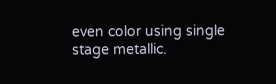even color using single stage metallic.